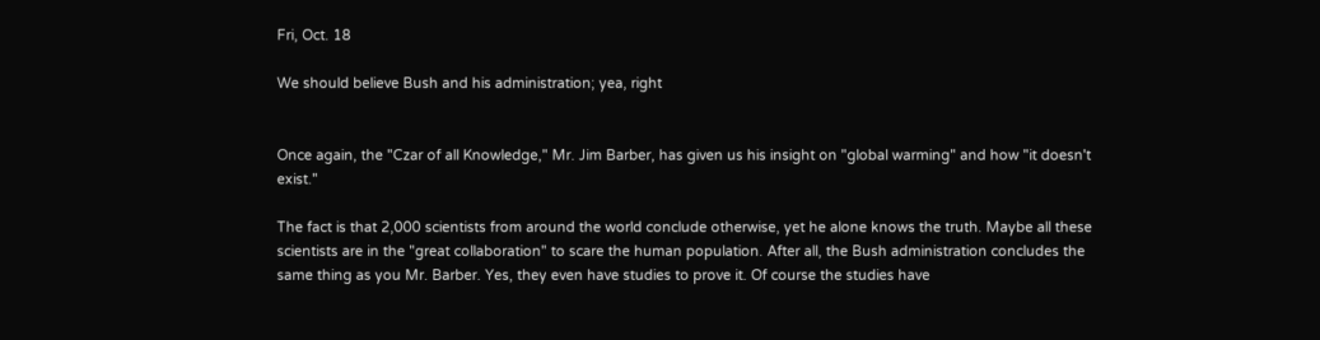Fri, Oct. 18

We should believe Bush and his administration; yea, right


Once again, the "Czar of all Knowledge," Mr. Jim Barber, has given us his insight on "global warming" and how "it doesn't exist."

The fact is that 2,000 scientists from around the world conclude otherwise, yet he alone knows the truth. Maybe all these scientists are in the "great collaboration" to scare the human population. After all, the Bush administration concludes the same thing as you Mr. Barber. Yes, they even have studies to prove it. Of course the studies have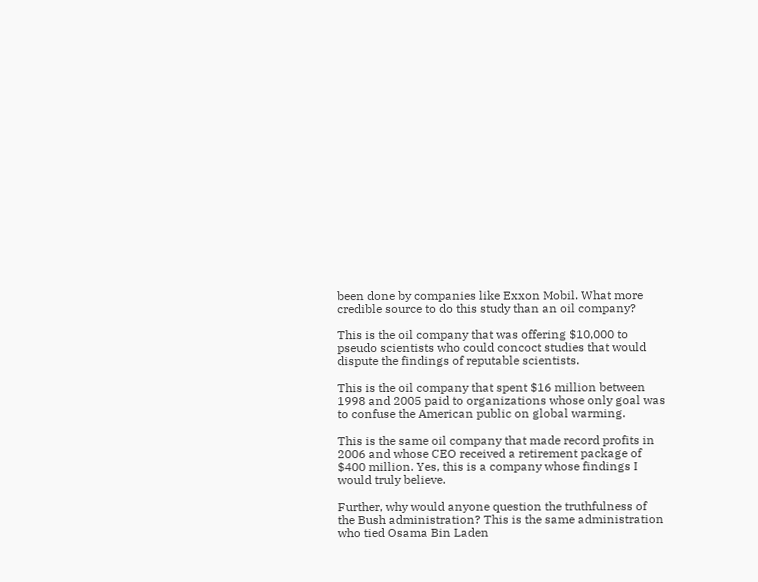been done by companies like Exxon Mobil. What more credible source to do this study than an oil company?

This is the oil company that was offering $10,000 to pseudo scientists who could concoct studies that would dispute the findings of reputable scientists.

This is the oil company that spent $16 million between 1998 and 2005 paid to organizations whose only goal was to confuse the American public on global warming.

This is the same oil company that made record profits in 2006 and whose CEO received a retirement package of $400 million. Yes, this is a company whose findings I would truly believe.

Further, why would anyone question the truthfulness of the Bush administration? This is the same administration who tied Osama Bin Laden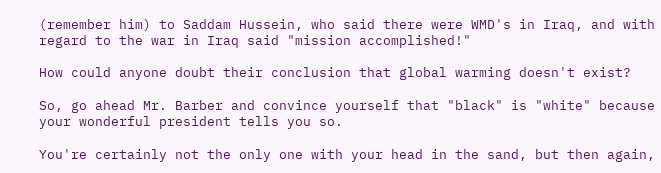(remember him) to Saddam Hussein, who said there were WMD's in Iraq, and with regard to the war in Iraq said "mission accomplished!"

How could anyone doubt their conclusion that global warming doesn't exist?

So, go ahead Mr. Barber and convince yourself that "black" is "white" because your wonderful president tells you so.

You're certainly not the only one with your head in the sand, but then again,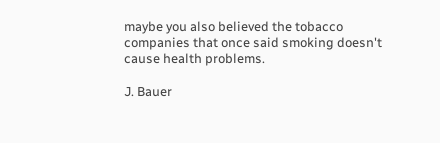maybe you also believed the tobacco companies that once said smoking doesn't cause health problems.

J. Bauer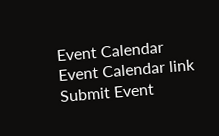Event Calendar
Event Calendar link
Submit Event